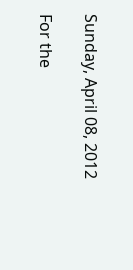Sunday, April 08, 2012

For the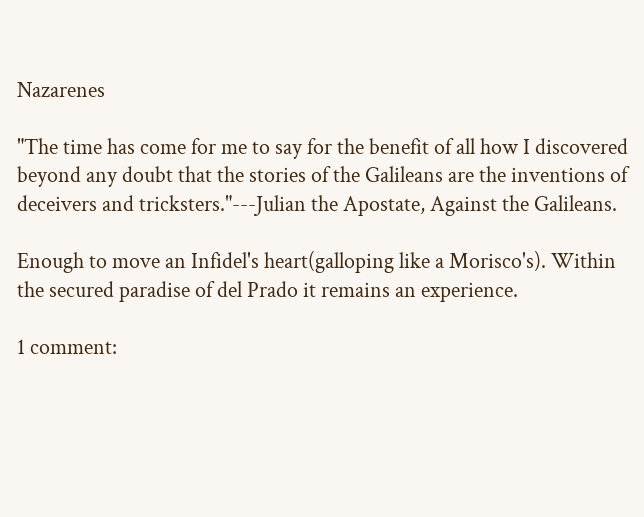Nazarenes

"The time has come for me to say for the benefit of all how I discovered beyond any doubt that the stories of the Galileans are the inventions of deceivers and tricksters."---Julian the Apostate, Against the Galileans.

Enough to move an Infidel's heart(galloping like a Morisco's). Within the secured paradise of del Prado it remains an experience.

1 comment: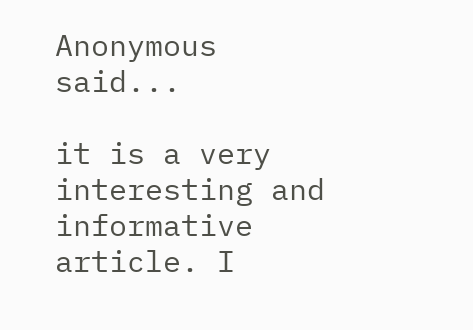Anonymous said...

it is a very interesting and informative article. I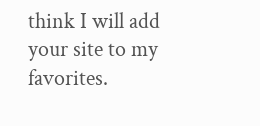think I will add your site to my favorites.